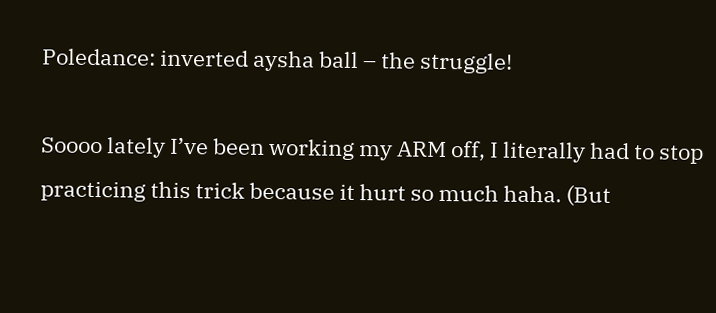Poledance: inverted aysha ball – the struggle!

Soooo lately I’ve been working my ARM off, I literally had to stop practicing this trick because it hurt so much haha. (But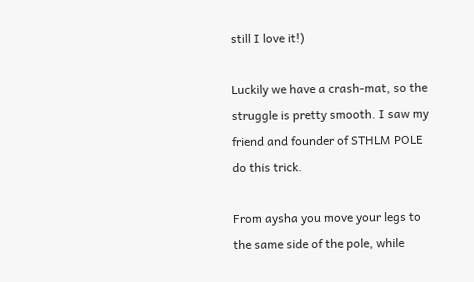still I love it!)

Luckily we have a crash-mat, so the struggle is pretty smooth. I saw my friend and founder of STHLM POLE do this trick.

From aysha you move your legs to the same side of the pole, while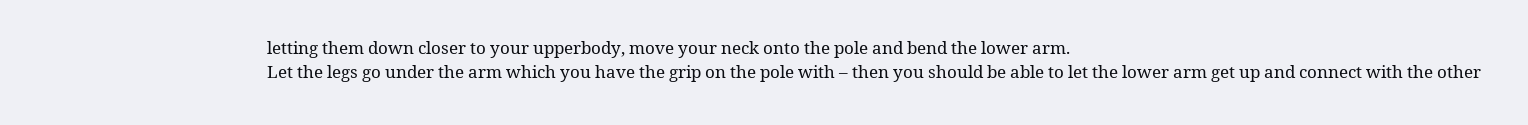letting them down closer to your upperbody, move your neck onto the pole and bend the lower arm.
Let the legs go under the arm which you have the grip on the pole with – then you should be able to let the lower arm get up and connect with the other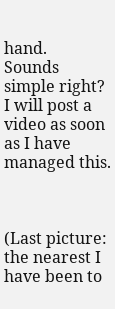hand.
Sounds simple right?
I will post a video as soon as I have managed this.



(Last picture: the nearest I have been to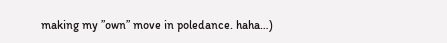making my ”own” move in poledance. haha…)